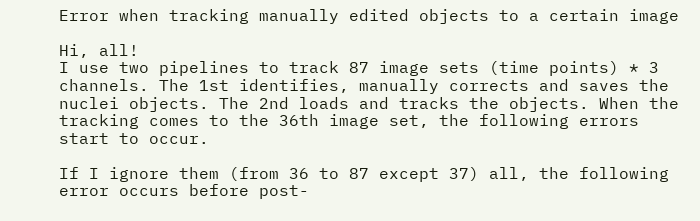Error when tracking manually edited objects to a certain image

Hi, all!
I use two pipelines to track 87 image sets (time points) * 3 channels. The 1st identifies, manually corrects and saves the nuclei objects. The 2nd loads and tracks the objects. When the tracking comes to the 36th image set, the following errors start to occur.

If I ignore them (from 36 to 87 except 37) all, the following error occurs before post-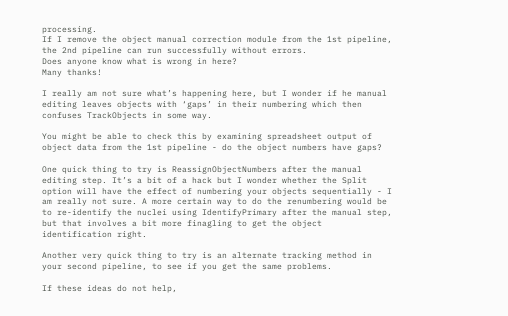processing.
If I remove the object manual correction module from the 1st pipeline, the 2nd pipeline can run successfully without errors.
Does anyone know what is wrong in here?
Many thanks!

I really am not sure what’s happening here, but I wonder if he manual editing leaves objects with ‘gaps’ in their numbering which then confuses TrackObjects in some way.

You might be able to check this by examining spreadsheet output of object data from the 1st pipeline - do the object numbers have gaps?

One quick thing to try is ReassignObjectNumbers after the manual editing step. It’s a bit of a hack but I wonder whether the Split option will have the effect of numbering your objects sequentially - I am really not sure. A more certain way to do the renumbering would be to re-identify the nuclei using IdentifyPrimary after the manual step, but that involves a bit more finagling to get the object identification right.

Another very quick thing to try is an alternate tracking method in your second pipeline, to see if you get the same problems.

If these ideas do not help,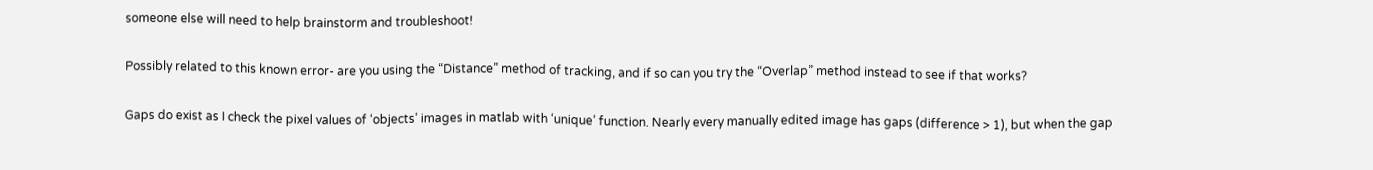someone else will need to help brainstorm and troubleshoot!

Possibly related to this known error- are you using the “Distance” method of tracking, and if so can you try the “Overlap” method instead to see if that works?

Gaps do exist as I check the pixel values of ‘objects’ images in matlab with ‘unique’ function. Nearly every manually edited image has gaps (difference > 1), but when the gap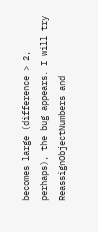becomes large (difference > 2, perhaps), the bug appears. I will try ReassignObjectNumbers and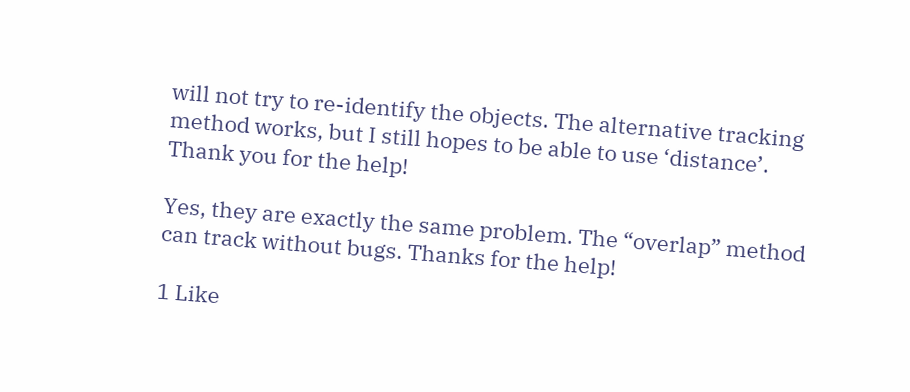will not try to re-identify the objects. The alternative tracking method works, but I still hopes to be able to use ‘distance’.
Thank you for the help!

Yes, they are exactly the same problem. The “overlap” method can track without bugs. Thanks for the help!

1 Like